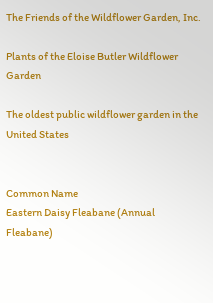The Friends of the Wildflower Garden, Inc.

Plants of the Eloise Butler Wildflower Garden

The oldest public wildflower garden in the United States


Common Name
Eastern Daisy Fleabane (Annual Fleabane)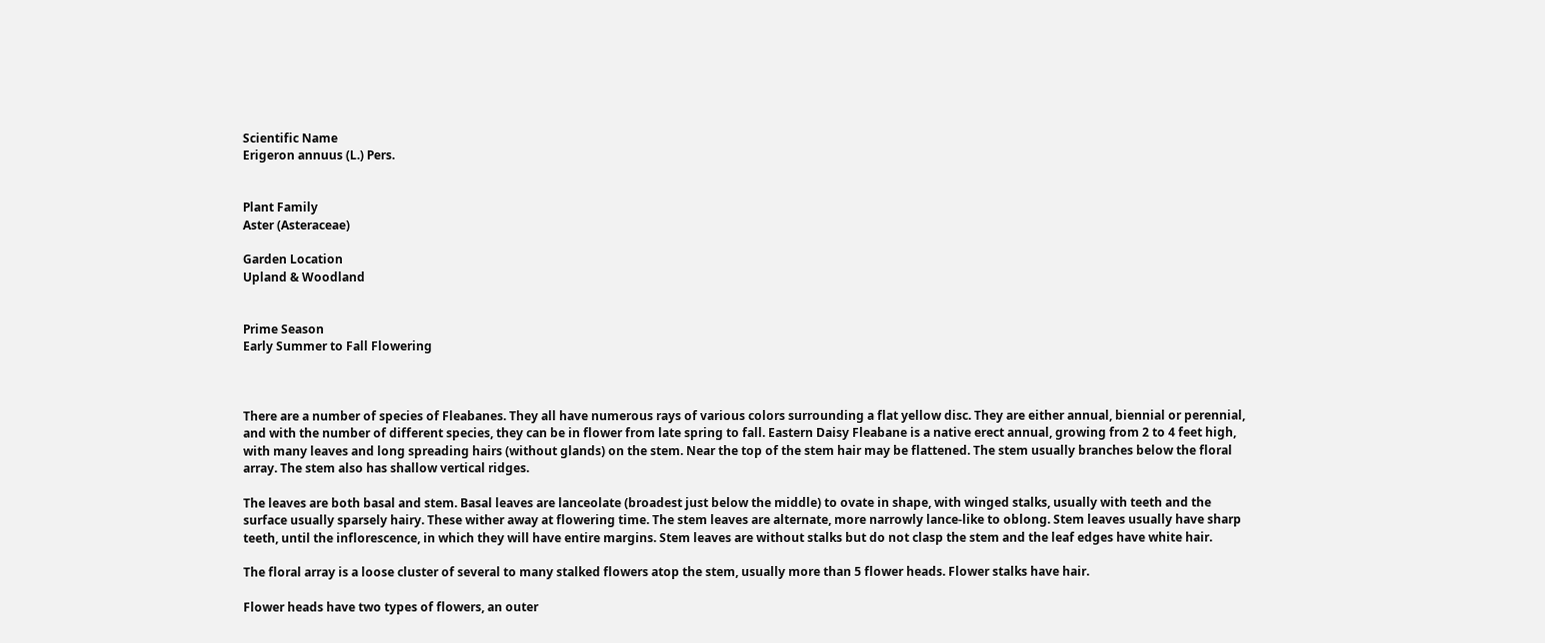Scientific Name
Erigeron annuus (L.) Pers.


Plant Family
Aster (Asteraceae)

Garden Location
Upland & Woodland


Prime Season
Early Summer to Fall Flowering



There are a number of species of Fleabanes. They all have numerous rays of various colors surrounding a flat yellow disc. They are either annual, biennial or perennial, and with the number of different species, they can be in flower from late spring to fall. Eastern Daisy Fleabane is a native erect annual, growing from 2 to 4 feet high, with many leaves and long spreading hairs (without glands) on the stem. Near the top of the stem hair may be flattened. The stem usually branches below the floral array. The stem also has shallow vertical ridges.

The leaves are both basal and stem. Basal leaves are lanceolate (broadest just below the middle) to ovate in shape, with winged stalks, usually with teeth and the surface usually sparsely hairy. These wither away at flowering time. The stem leaves are alternate, more narrowly lance-like to oblong. Stem leaves usually have sharp teeth, until the inflorescence, in which they will have entire margins. Stem leaves are without stalks but do not clasp the stem and the leaf edges have white hair.

The floral array is a loose cluster of several to many stalked flowers atop the stem, usually more than 5 flower heads. Flower stalks have hair.

Flower heads have two types of flowers, an outer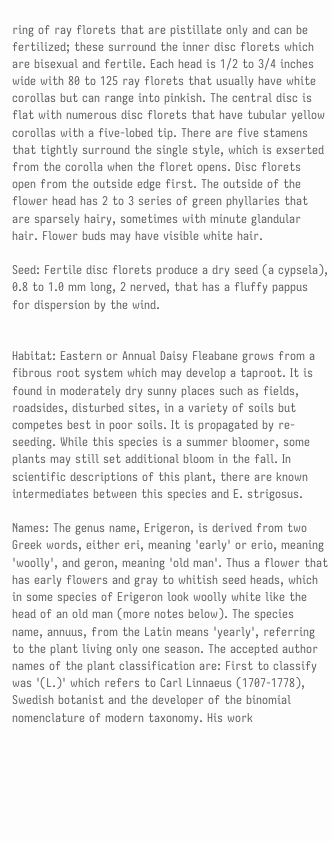ring of ray florets that are pistillate only and can be fertilized; these surround the inner disc florets which are bisexual and fertile. Each head is 1/2 to 3/4 inches wide with 80 to 125 ray florets that usually have white corollas but can range into pinkish. The central disc is flat with numerous disc florets that have tubular yellow corollas with a five-lobed tip. There are five stamens that tightly surround the single style, which is exserted from the corolla when the floret opens. Disc florets open from the outside edge first. The outside of the flower head has 2 to 3 series of green phyllaries that are sparsely hairy, sometimes with minute glandular hair. Flower buds may have visible white hair.

Seed: Fertile disc florets produce a dry seed (a cypsela), 0.8 to 1.0 mm long, 2 nerved, that has a fluffy pappus for dispersion by the wind.


Habitat: Eastern or Annual Daisy Fleabane grows from a fibrous root system which may develop a taproot. It is found in moderately dry sunny places such as fields, roadsides, disturbed sites, in a variety of soils but competes best in poor soils. It is propagated by re-seeding. While this species is a summer bloomer, some plants may still set additional bloom in the fall. In scientific descriptions of this plant, there are known intermediates between this species and E. strigosus.

Names: The genus name, Erigeron, is derived from two Greek words, either eri, meaning 'early' or erio, meaning 'woolly', and geron, meaning 'old man'. Thus a flower that has early flowers and gray to whitish seed heads, which in some species of Erigeron look woolly white like the head of an old man (more notes below). The species name, annuus, from the Latin means 'yearly', referring to the plant living only one season. The accepted author names of the plant classification are: First to classify was '(L.)' which refers to Carl Linnaeus (1707-1778), Swedish botanist and the developer of the binomial nomenclature of modern taxonomy. His work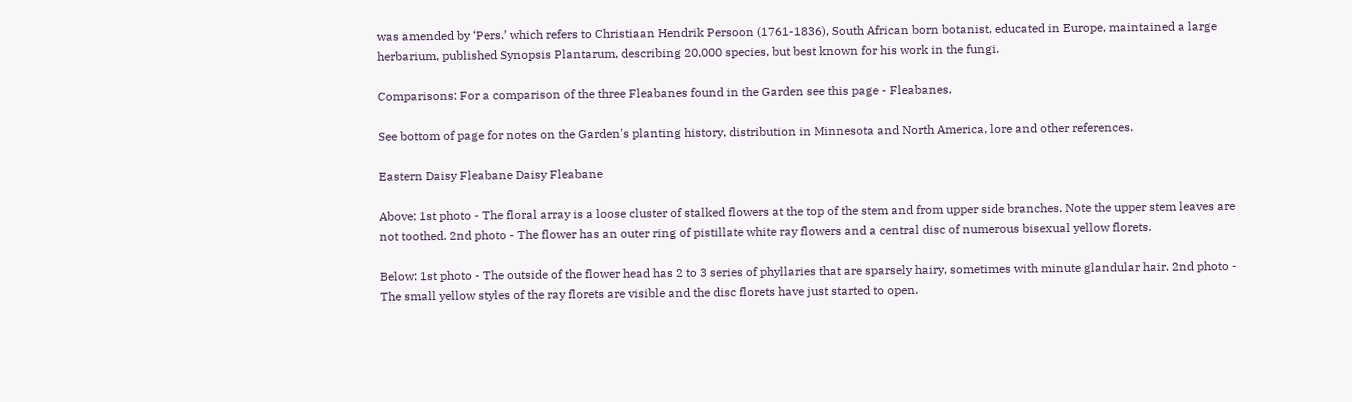was amended by ‘Pers.’ which refers to Christiaan Hendrik Persoon (1761-1836), South African born botanist, educated in Europe, maintained a large herbarium, published Synopsis Plantarum, describing 20,000 species, but best known for his work in the fungi.

Comparisons: For a comparison of the three Fleabanes found in the Garden see this page - Fleabanes.

See bottom of page for notes on the Garden's planting history, distribution in Minnesota and North America, lore and other references.

Eastern Daisy Fleabane Daisy Fleabane

Above: 1st photo - The floral array is a loose cluster of stalked flowers at the top of the stem and from upper side branches. Note the upper stem leaves are not toothed. 2nd photo - The flower has an outer ring of pistillate white ray flowers and a central disc of numerous bisexual yellow florets.

Below: 1st photo - The outside of the flower head has 2 to 3 series of phyllaries that are sparsely hairy, sometimes with minute glandular hair. 2nd photo - The small yellow styles of the ray florets are visible and the disc florets have just started to open.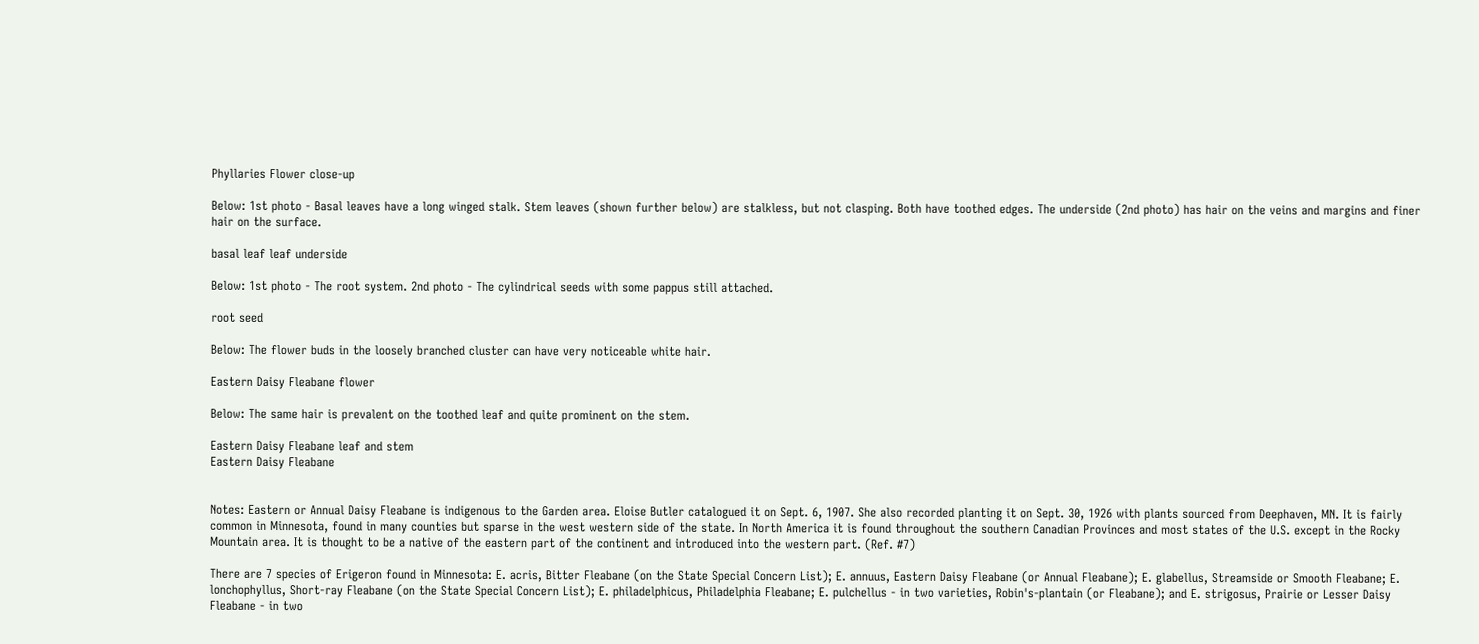Phyllaries Flower close-up

Below: 1st photo - Basal leaves have a long winged stalk. Stem leaves (shown further below) are stalkless, but not clasping. Both have toothed edges. The underside (2nd photo) has hair on the veins and margins and finer hair on the surface.

basal leaf leaf underside

Below: 1st photo - The root system. 2nd photo - The cylindrical seeds with some pappus still attached.

root seed

Below: The flower buds in the loosely branched cluster can have very noticeable white hair.

Eastern Daisy Fleabane flower

Below: The same hair is prevalent on the toothed leaf and quite prominent on the stem.

Eastern Daisy Fleabane leaf and stem
Eastern Daisy Fleabane


Notes: Eastern or Annual Daisy Fleabane is indigenous to the Garden area. Eloise Butler catalogued it on Sept. 6, 1907. She also recorded planting it on Sept. 30, 1926 with plants sourced from Deephaven, MN. It is fairly common in Minnesota, found in many counties but sparse in the west western side of the state. In North America it is found throughout the southern Canadian Provinces and most states of the U.S. except in the Rocky Mountain area. It is thought to be a native of the eastern part of the continent and introduced into the western part. (Ref. #7)

There are 7 species of Erigeron found in Minnesota: E. acris, Bitter Fleabane (on the State Special Concern List); E. annuus, Eastern Daisy Fleabane (or Annual Fleabane); E. glabellus, Streamside or Smooth Fleabane; E. lonchophyllus, Short-ray Fleabane (on the State Special Concern List); E. philadelphicus, Philadelphia Fleabane; E. pulchellus - in two varieties, Robin's-plantain (or Fleabane); and E. strigosus, Prairie or Lesser Daisy Fleabane - in two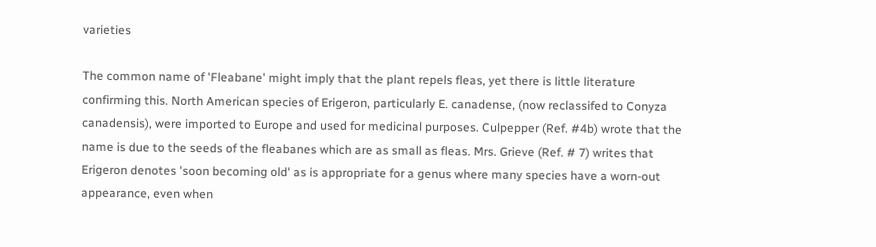varieties

The common name of 'Fleabane' might imply that the plant repels fleas, yet there is little literature confirming this. North American species of Erigeron, particularly E. canadense, (now reclassifed to Conyza canadensis), were imported to Europe and used for medicinal purposes. Culpepper (Ref. #4b) wrote that the name is due to the seeds of the fleabanes which are as small as fleas. Mrs. Grieve (Ref. # 7) writes that Erigeron denotes 'soon becoming old' as is appropriate for a genus where many species have a worn-out appearance, even when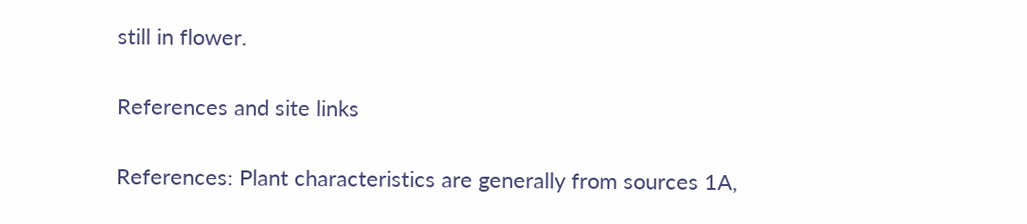still in flower.

References and site links

References: Plant characteristics are generally from sources 1A,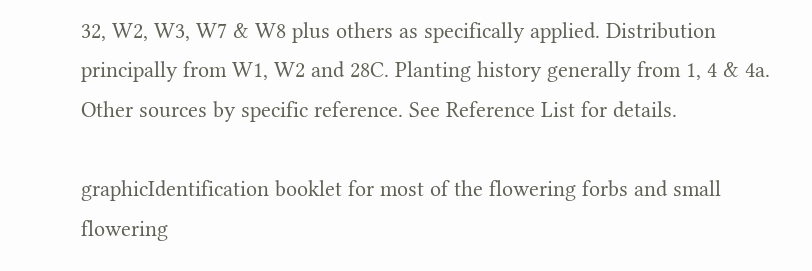32, W2, W3, W7 & W8 plus others as specifically applied. Distribution principally from W1, W2 and 28C. Planting history generally from 1, 4 & 4a. Other sources by specific reference. See Reference List for details.

graphicIdentification booklet for most of the flowering forbs and small flowering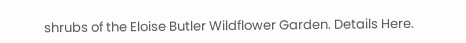shrubs of the Eloise Butler Wildflower Garden. Details Here.